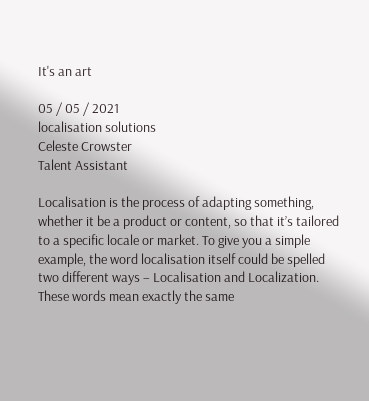It's an art

05 / 05 / 2021
localisation solutions
Celeste Crowster
Talent Assistant

Localisation is the process of adapting something, whether it be a product or content, so that it’s tailored to a specific locale or market. To give you a simple example, the word localisation itself could be spelled two different ways – Localisation and Localization. These words mean exactly the same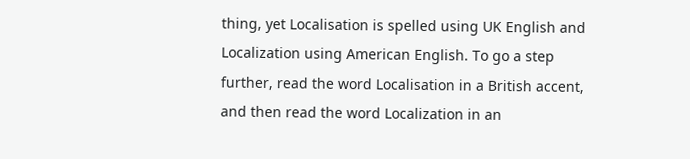thing, yet Localisation is spelled using UK English and Localization using American English. To go a step further, read the word Localisation in a British accent, and then read the word Localization in an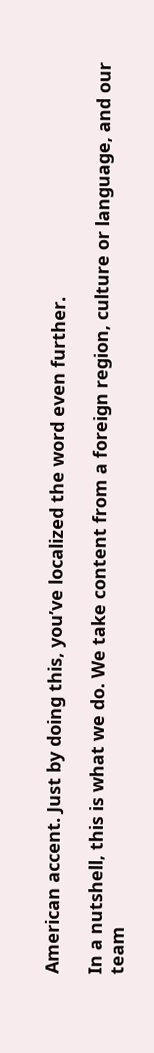American accent. Just by doing this, you’ve localized the word even further.

In a nutshell, this is what we do. We take content from a foreign region, culture or language, and our team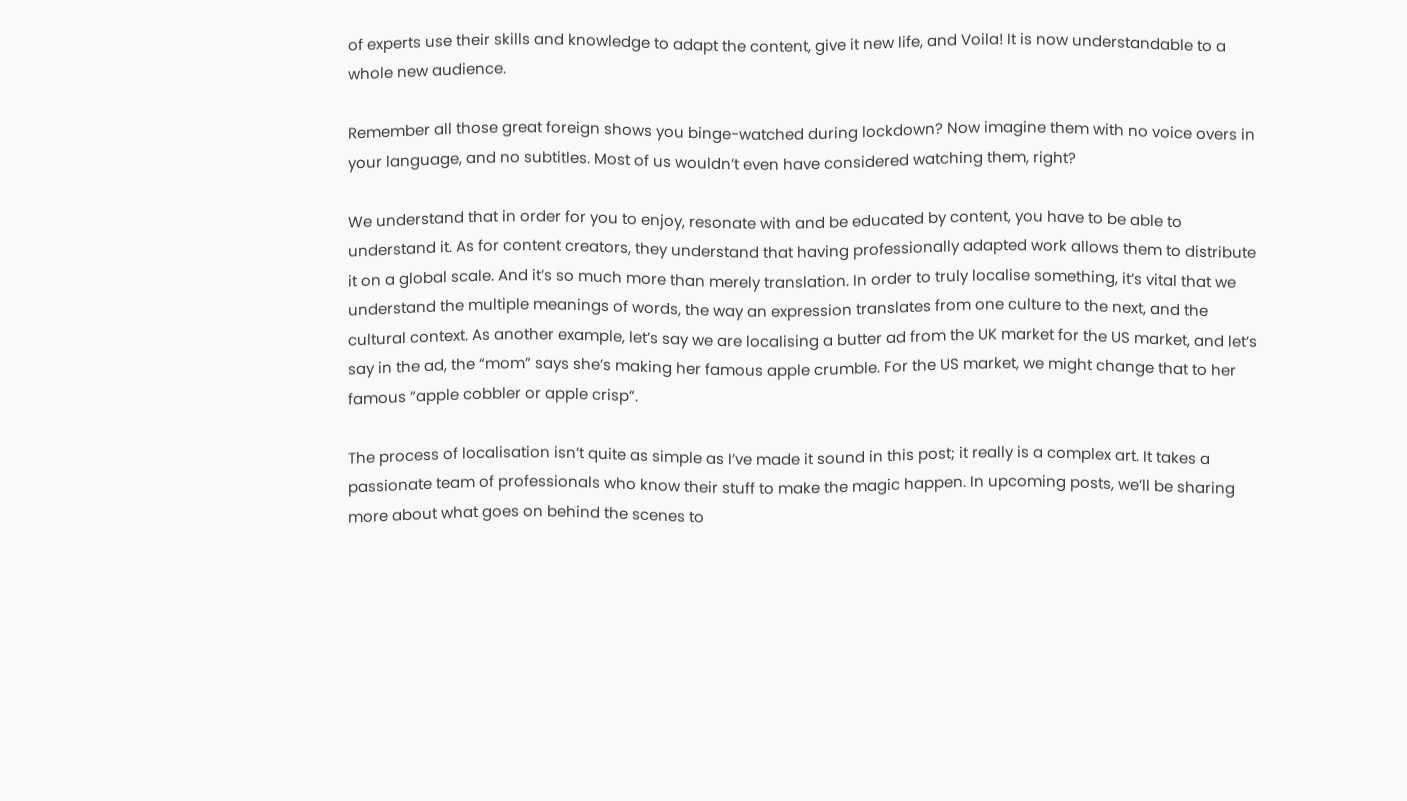of experts use their skills and knowledge to adapt the content, give it new life, and Voila! It is now understandable to a whole new audience.

Remember all those great foreign shows you binge-watched during lockdown? Now imagine them with no voice overs in your language, and no subtitles. Most of us wouldn’t even have considered watching them, right?

We understand that in order for you to enjoy, resonate with and be educated by content, you have to be able to understand it. As for content creators, they understand that having professionally adapted work allows them to distribute it on a global scale. And it’s so much more than merely translation. In order to truly localise something, it’s vital that we understand the multiple meanings of words, the way an expression translates from one culture to the next, and the cultural context. As another example, let’s say we are localising a butter ad from the UK market for the US market, and let’s say in the ad, the “mom” says she’s making her famous apple crumble. For the US market, we might change that to her famous “apple cobbler or apple crisp”.

The process of localisation isn’t quite as simple as I’ve made it sound in this post; it really is a complex art. It takes a passionate team of professionals who know their stuff to make the magic happen. In upcoming posts, we’ll be sharing more about what goes on behind the scenes to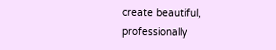create beautiful, professionally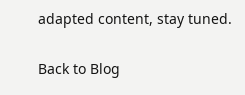adapted content, stay tuned.

Back to Blog